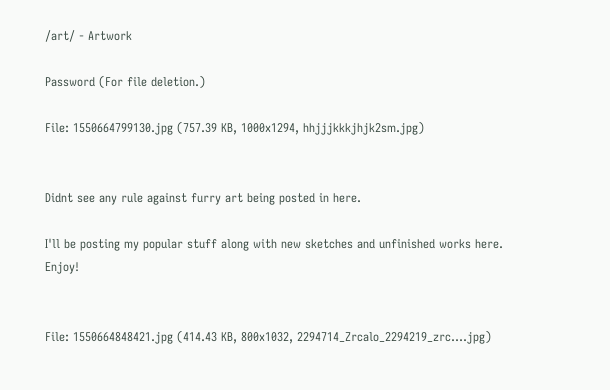/art/ - Artwork

Password (For file deletion.)

File: 1550664799130.jpg (757.39 KB, 1000x1294, hhjjjkkkjhjk2sm.jpg)


Didnt see any rule against furry art being posted in here.

I'll be posting my popular stuff along with new sketches and unfinished works here. Enjoy!


File: 1550664848421.jpg (414.43 KB, 800x1032, 2294714_Zrcalo_2294219_zrc….jpg)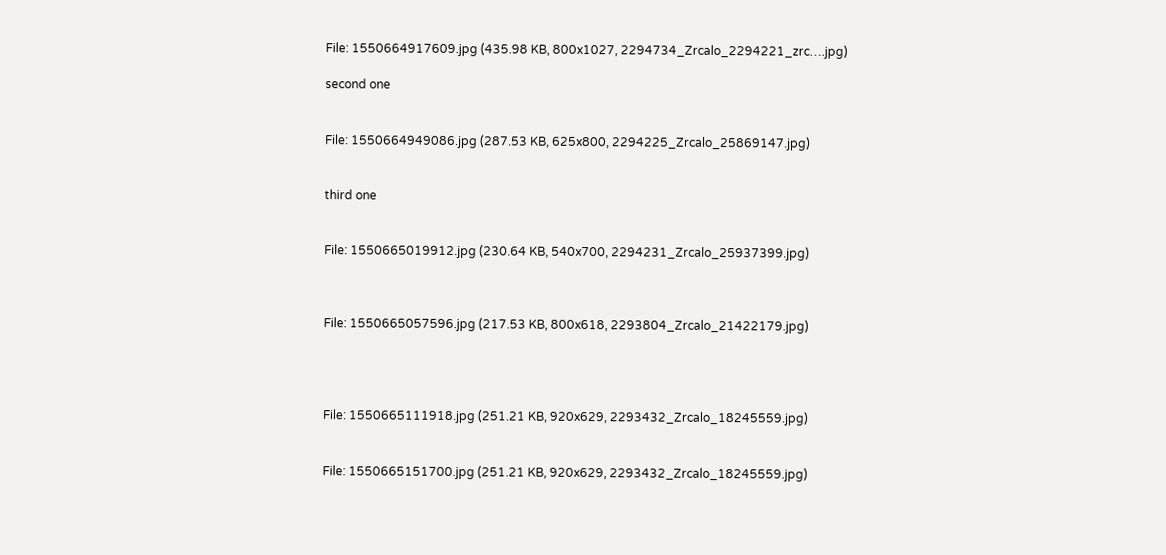File: 1550664917609.jpg (435.98 KB, 800x1027, 2294734_Zrcalo_2294221_zrc….jpg)

second one


File: 1550664949086.jpg (287.53 KB, 625x800, 2294225_Zrcalo_25869147.jpg)


third one


File: 1550665019912.jpg (230.64 KB, 540x700, 2294231_Zrcalo_25937399.jpg)



File: 1550665057596.jpg (217.53 KB, 800x618, 2293804_Zrcalo_21422179.jpg)




File: 1550665111918.jpg (251.21 KB, 920x629, 2293432_Zrcalo_18245559.jpg)


File: 1550665151700.jpg (251.21 KB, 920x629, 2293432_Zrcalo_18245559.jpg)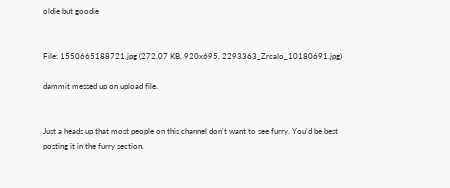oldie but goodie


File: 1550665188721.jpg (272.07 KB, 920x695, 2293363_Zrcalo_10180691.jpg)

dammit messed up on upload file.


Just a heads up that most people on this channel don't want to see furry. You'd be best posting it in the furry section.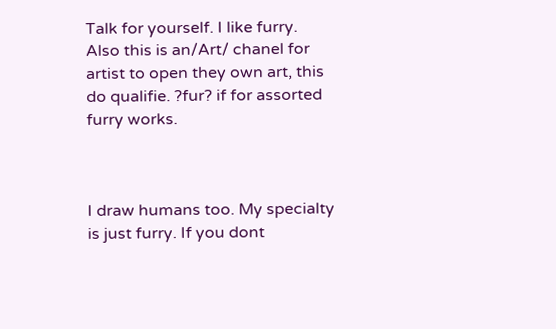Talk for yourself. I like furry.
Also this is an/Art/ chanel for artist to open they own art, this do qualifie. ?fur? if for assorted furry works.



I draw humans too. My specialty is just furry. If you dont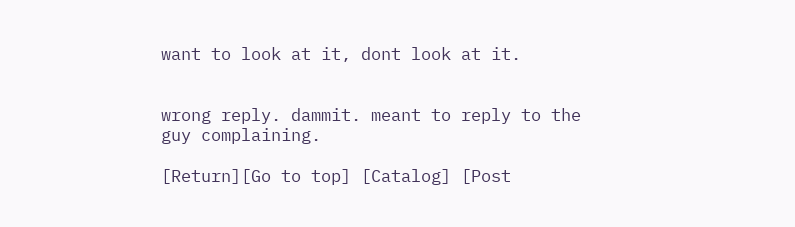want to look at it, dont look at it.


wrong reply. dammit. meant to reply to the guy complaining.

[Return][Go to top] [Catalog] [Post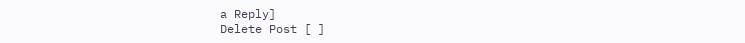a Reply]
Delete Post [ ]